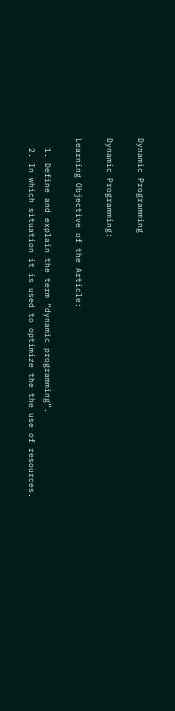Dynamic Programming

Dynamic Programming:

Learning Objective of the Article:

  1. Define and explain the term “dynamic programming”.
  2. In which situation it is used to optimize the the use of resources.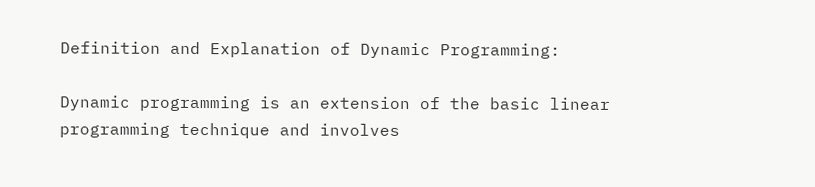Definition and Explanation of Dynamic Programming:

Dynamic programming is an extension of the basic linear programming technique and involves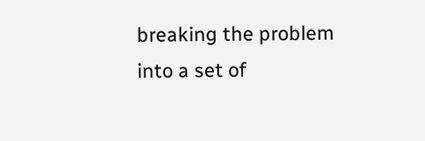breaking the problem into a set of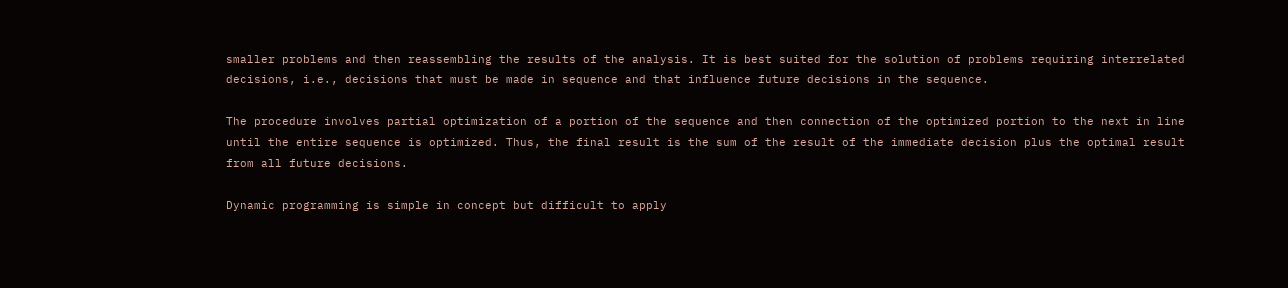smaller problems and then reassembling the results of the analysis. It is best suited for the solution of problems requiring interrelated decisions, i.e., decisions that must be made in sequence and that influence future decisions in the sequence.

The procedure involves partial optimization of a portion of the sequence and then connection of the optimized portion to the next in line until the entire sequence is optimized. Thus, the final result is the sum of the result of the immediate decision plus the optimal result from all future decisions.

Dynamic programming is simple in concept but difficult to apply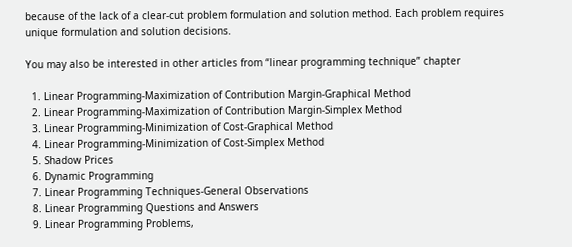because of the lack of a clear-cut problem formulation and solution method. Each problem requires unique formulation and solution decisions.

You may also be interested in other articles from “linear programming technique” chapter

  1. Linear Programming-Maximization of Contribution Margin-Graphical Method
  2. Linear Programming-Maximization of Contribution Margin-Simplex Method
  3. Linear Programming-Minimization of Cost-Graphical Method
  4. Linear Programming-Minimization of Cost-Simplex Method
  5. Shadow Prices
  6. Dynamic Programming
  7. Linear Programming Techniques-General Observations
  8. Linear Programming Questions and Answers
  9. Linear Programming Problems,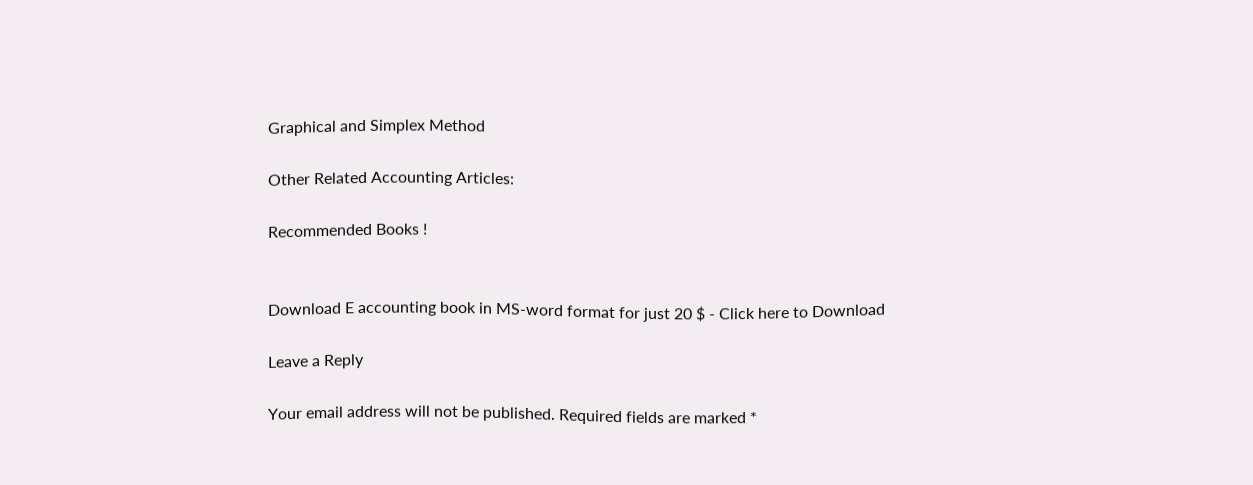Graphical and Simplex Method

Other Related Accounting Articles:

Recommended Books !


Download E accounting book in MS-word format for just 20 $ - Click here to Download

Leave a Reply

Your email address will not be published. Required fields are marked *